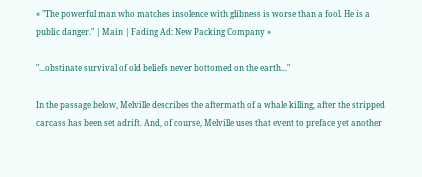« "The powerful man who matches insolence with glibness is worse than a fool. He is a public danger." | Main | Fading Ad: New Packing Company »

"...obstinate survival of old beliefs never bottomed on the earth..."

In the passage below, Melville describes the aftermath of a whale killing, after the stripped carcass has been set adrift. And, of course, Melville uses that event to preface yet another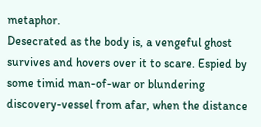metaphor.
Desecrated as the body is, a vengeful ghost survives and hovers over it to scare. Espied by some timid man-of-war or blundering discovery-vessel from afar, when the distance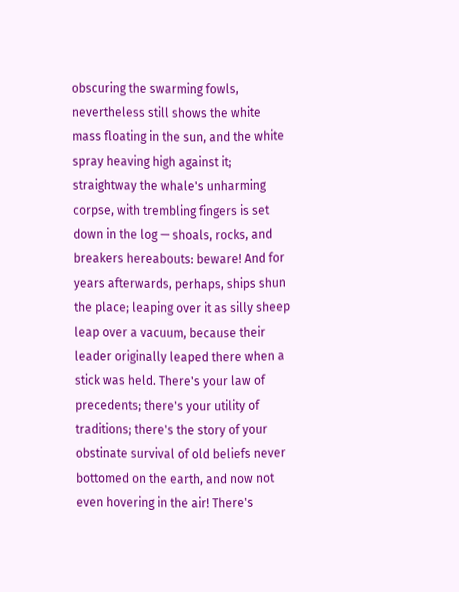obscuring the swarming fowls, nevertheless still shows the white mass floating in the sun, and the white spray heaving high against it; straightway the whale's unharming corpse, with trembling fingers is set down in the log — shoals, rocks, and breakers hereabouts: beware! And for years afterwards, perhaps, ships shun the place; leaping over it as silly sheep leap over a vacuum, because their leader originally leaped there when a stick was held. There's your law of precedents; there's your utility of traditions; there's the story of your obstinate survival of old beliefs never bottomed on the earth, and now not even hovering in the air! There's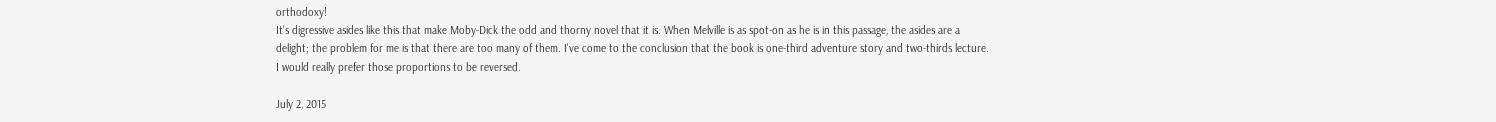orthodoxy!
It's digressive asides like this that make Moby-Dick the odd and thorny novel that it is. When Melville is as spot-on as he is in this passage, the asides are a delight; the problem for me is that there are too many of them. I've come to the conclusion that the book is one-third adventure story and two-thirds lecture. I would really prefer those proportions to be reversed.

July 2, 2015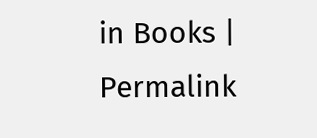in Books | Permalink